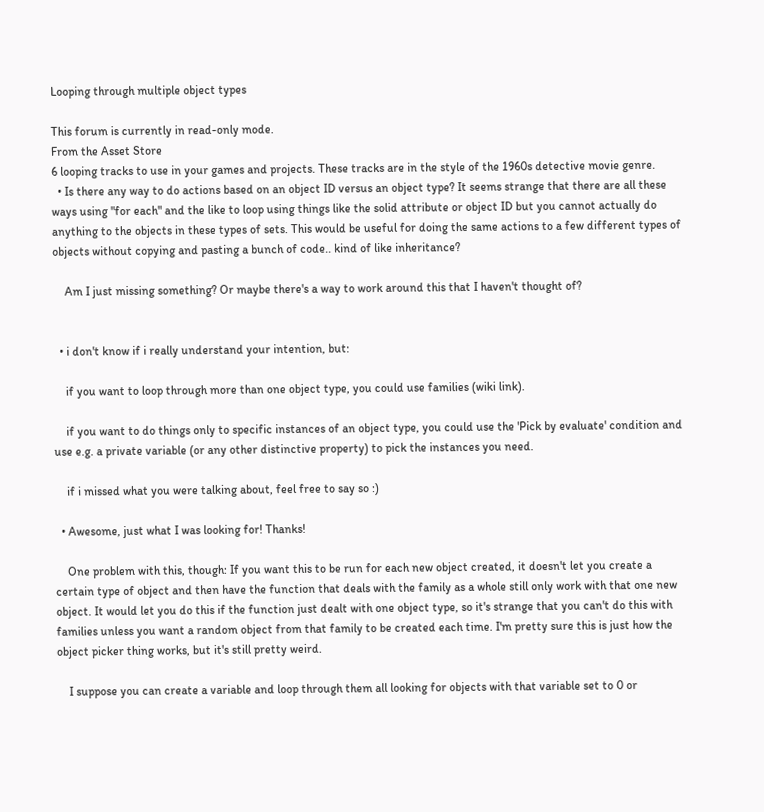Looping through multiple object types

This forum is currently in read-only mode.
From the Asset Store
6 looping tracks to use in your games and projects. These tracks are in the style of the 1960s detective movie genre.
  • Is there any way to do actions based on an object ID versus an object type? It seems strange that there are all these ways using "for each" and the like to loop using things like the solid attribute or object ID but you cannot actually do anything to the objects in these types of sets. This would be useful for doing the same actions to a few different types of objects without copying and pasting a bunch of code.. kind of like inheritance?

    Am I just missing something? Or maybe there's a way to work around this that I haven't thought of?


  • i don't know if i really understand your intention, but:

    if you want to loop through more than one object type, you could use families (wiki link).

    if you want to do things only to specific instances of an object type, you could use the 'Pick by evaluate' condition and use e.g. a private variable (or any other distinctive property) to pick the instances you need.

    if i missed what you were talking about, feel free to say so :)

  • Awesome, just what I was looking for! Thanks!

    One problem with this, though: If you want this to be run for each new object created, it doesn't let you create a certain type of object and then have the function that deals with the family as a whole still only work with that one new object. It would let you do this if the function just dealt with one object type, so it's strange that you can't do this with families unless you want a random object from that family to be created each time. I'm pretty sure this is just how the object picker thing works, but it's still pretty weird.

    I suppose you can create a variable and loop through them all looking for objects with that variable set to 0 or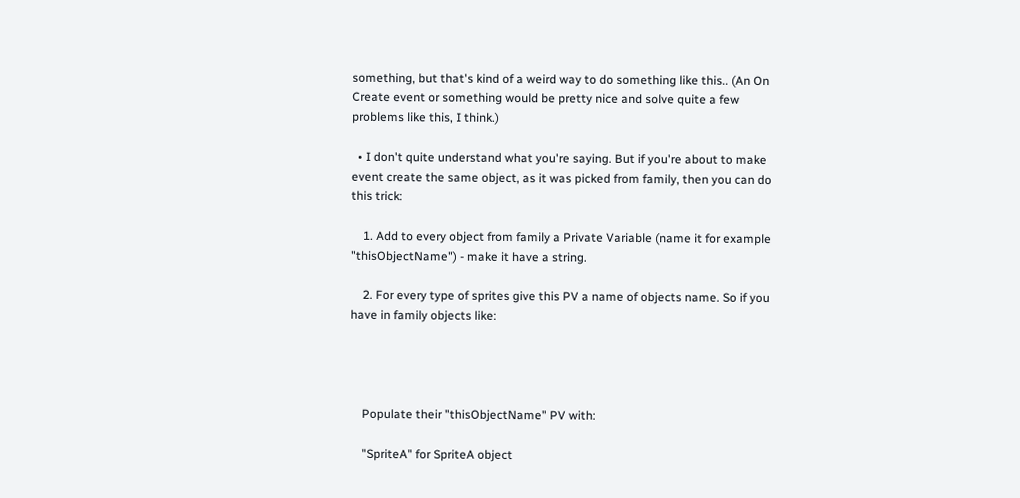something, but that's kind of a weird way to do something like this.. (An On Create event or something would be pretty nice and solve quite a few problems like this, I think.)

  • I don't quite understand what you're saying. But if you're about to make event create the same object, as it was picked from family, then you can do this trick:

    1. Add to every object from family a Private Variable (name it for example "thisObjectName") - make it have a string.

    2. For every type of sprites give this PV a name of objects name. So if you have in family objects like:




    Populate their "thisObjectName" PV with:

    "SpriteA" for SpriteA object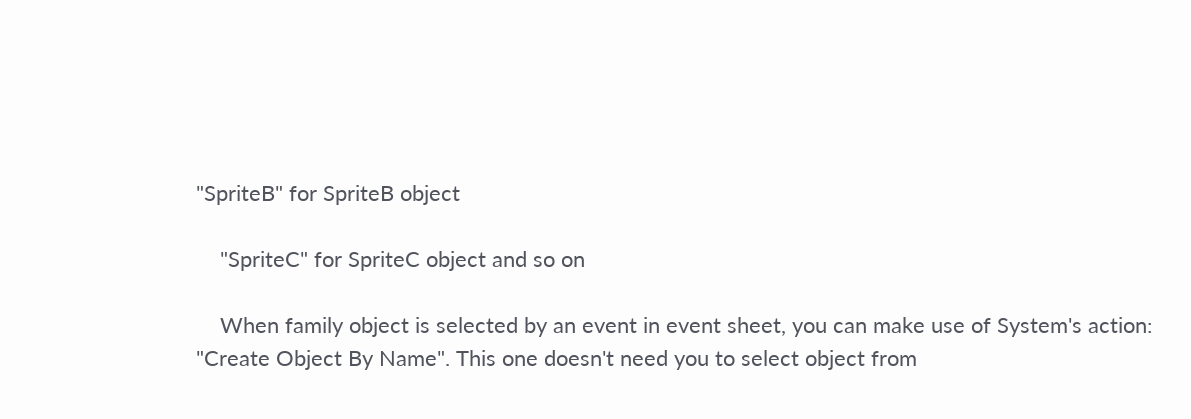"SpriteB" for SpriteB object

    "SpriteC" for SpriteC object and so on

    When family object is selected by an event in event sheet, you can make use of System's action: "Create Object By Name". This one doesn't need you to select object from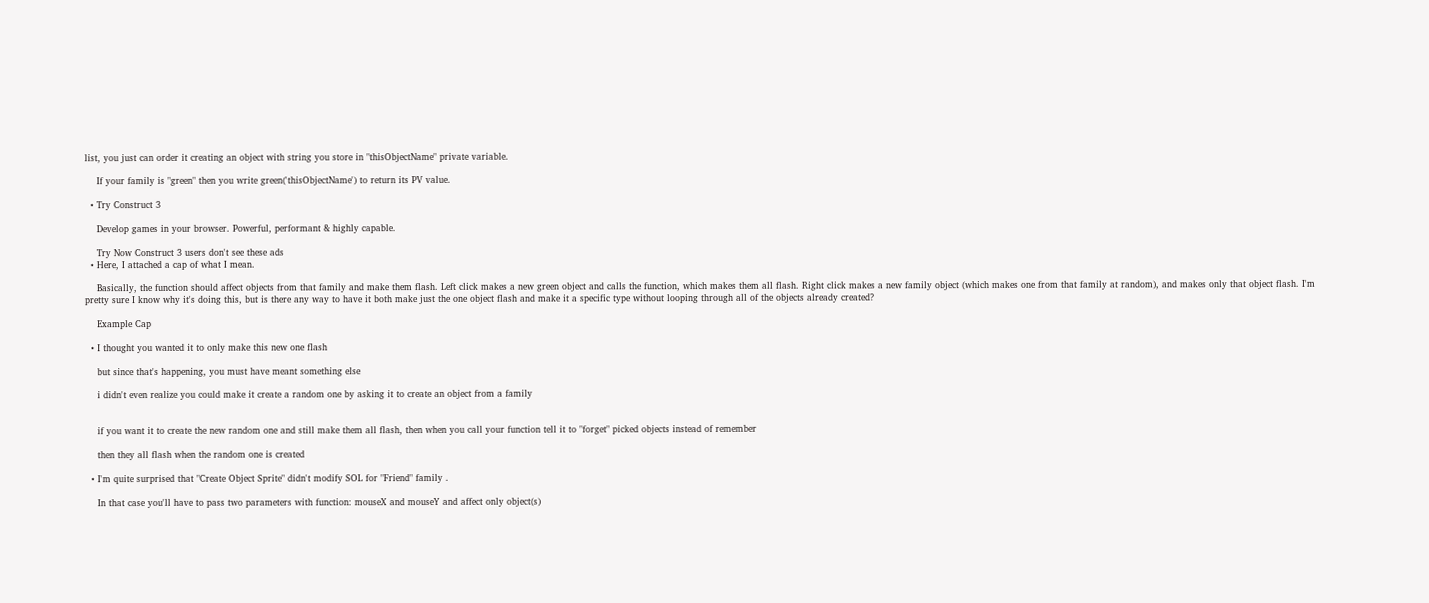list, you just can order it creating an object with string you store in "thisObjectName" private variable.

    If your family is "green" then you write green('thisObjectName') to return its PV value.

  • Try Construct 3

    Develop games in your browser. Powerful, performant & highly capable.

    Try Now Construct 3 users don't see these ads
  • Here, I attached a cap of what I mean.

    Basically, the function should affect objects from that family and make them flash. Left click makes a new green object and calls the function, which makes them all flash. Right click makes a new family object (which makes one from that family at random), and makes only that object flash. I'm pretty sure I know why it's doing this, but is there any way to have it both make just the one object flash and make it a specific type without looping through all of the objects already created?

    Example Cap

  • I thought you wanted it to only make this new one flash

    but since that's happening, you must have meant something else

    i didn't even realize you could make it create a random one by asking it to create an object from a family


    if you want it to create the new random one and still make them all flash, then when you call your function tell it to "forget" picked objects instead of remember

    then they all flash when the random one is created

  • I'm quite surprised that "Create Object Sprite" didn't modify SOL for "Friend" family .

    In that case you'll have to pass two parameters with function: mouseX and mouseY and affect only object(s)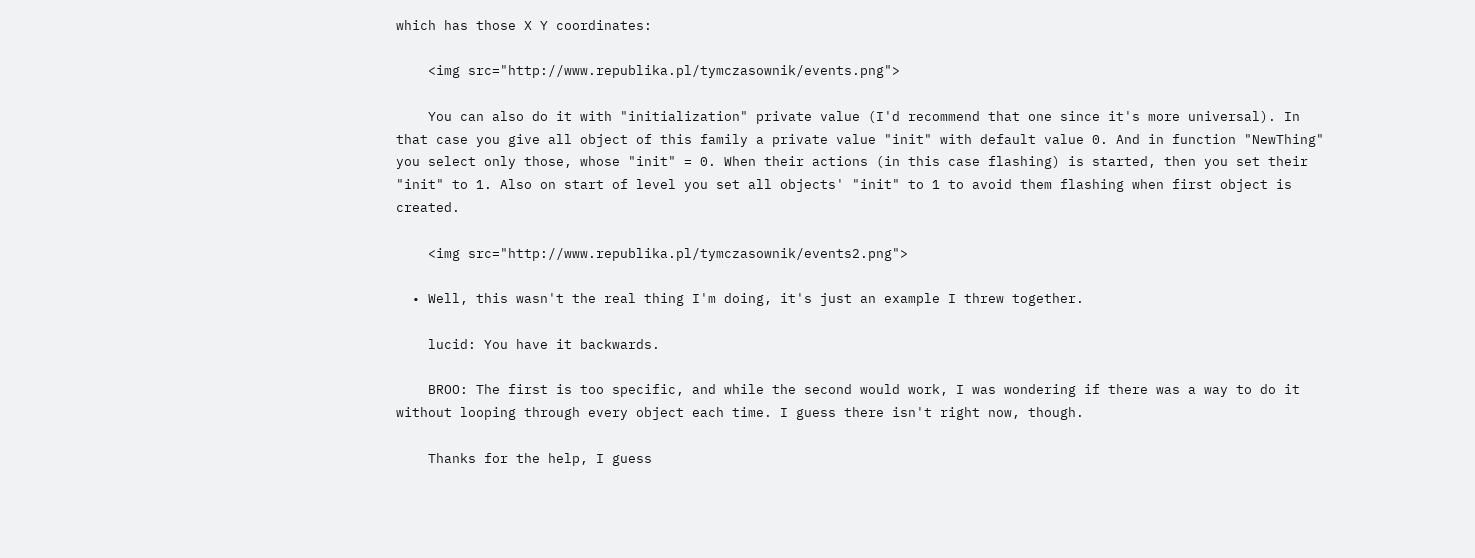which has those X Y coordinates:

    <img src="http://www.republika.pl/tymczasownik/events.png">

    You can also do it with "initialization" private value (I'd recommend that one since it's more universal). In that case you give all object of this family a private value "init" with default value 0. And in function "NewThing" you select only those, whose "init" = 0. When their actions (in this case flashing) is started, then you set their "init" to 1. Also on start of level you set all objects' "init" to 1 to avoid them flashing when first object is created.

    <img src="http://www.republika.pl/tymczasownik/events2.png">

  • Well, this wasn't the real thing I'm doing, it's just an example I threw together.

    lucid: You have it backwards.

    BROO: The first is too specific, and while the second would work, I was wondering if there was a way to do it without looping through every object each time. I guess there isn't right now, though.

    Thanks for the help, I guess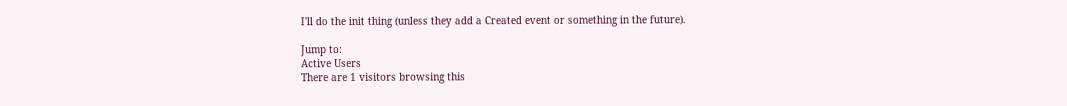I'll do the init thing (unless they add a Created event or something in the future).

Jump to:
Active Users
There are 1 visitors browsing this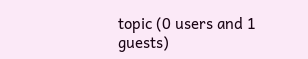topic (0 users and 1 guests)